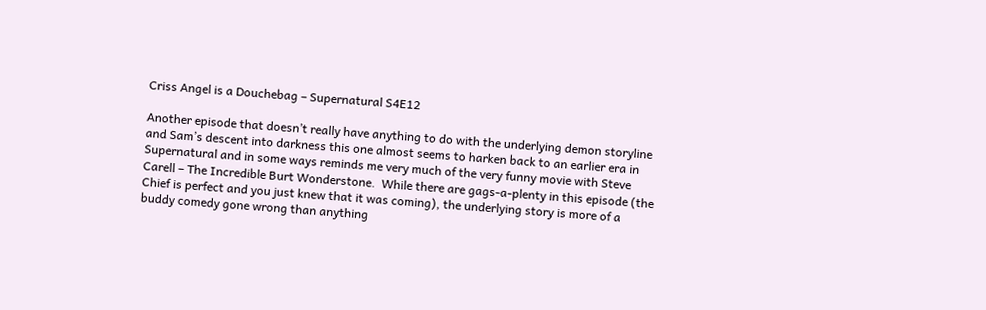Criss Angel is a Douchebag – Supernatural S4E12

Another episode that doesn’t really have anything to do with the underlying demon storyline and Sam’s descent into darkness this one almost seems to harken back to an earlier era in Supernatural and in some ways reminds me very much of the very funny movie with Steve Carell – The Incredible Burt Wonderstone.  While there are gags-a-plenty in this episode (the Chief is perfect and you just knew that it was coming), the underlying story is more of a buddy comedy gone wrong than anything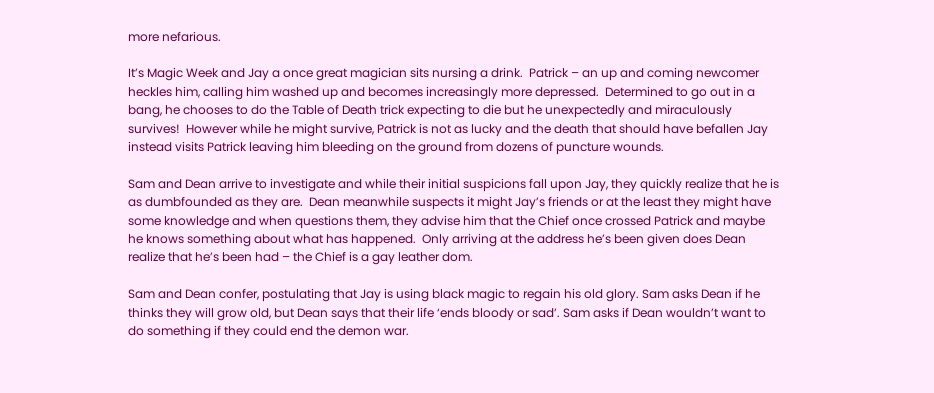more nefarious.

It’s Magic Week and Jay a once great magician sits nursing a drink.  Patrick – an up and coming newcomer heckles him, calling him washed up and becomes increasingly more depressed.  Determined to go out in a bang, he chooses to do the Table of Death trick expecting to die but he unexpectedly and miraculously survives!  However while he might survive, Patrick is not as lucky and the death that should have befallen Jay instead visits Patrick leaving him bleeding on the ground from dozens of puncture wounds.

Sam and Dean arrive to investigate and while their initial suspicions fall upon Jay, they quickly realize that he is as dumbfounded as they are.  Dean meanwhile suspects it might Jay’s friends or at the least they might have some knowledge and when questions them, they advise him that the Chief once crossed Patrick and maybe he knows something about what has happened.  Only arriving at the address he’s been given does Dean realize that he’s been had – the Chief is a gay leather dom.

Sam and Dean confer, postulating that Jay is using black magic to regain his old glory. Sam asks Dean if he thinks they will grow old, but Dean says that their life ‘ends bloody or sad’. Sam asks if Dean wouldn’t want to do something if they could end the demon war.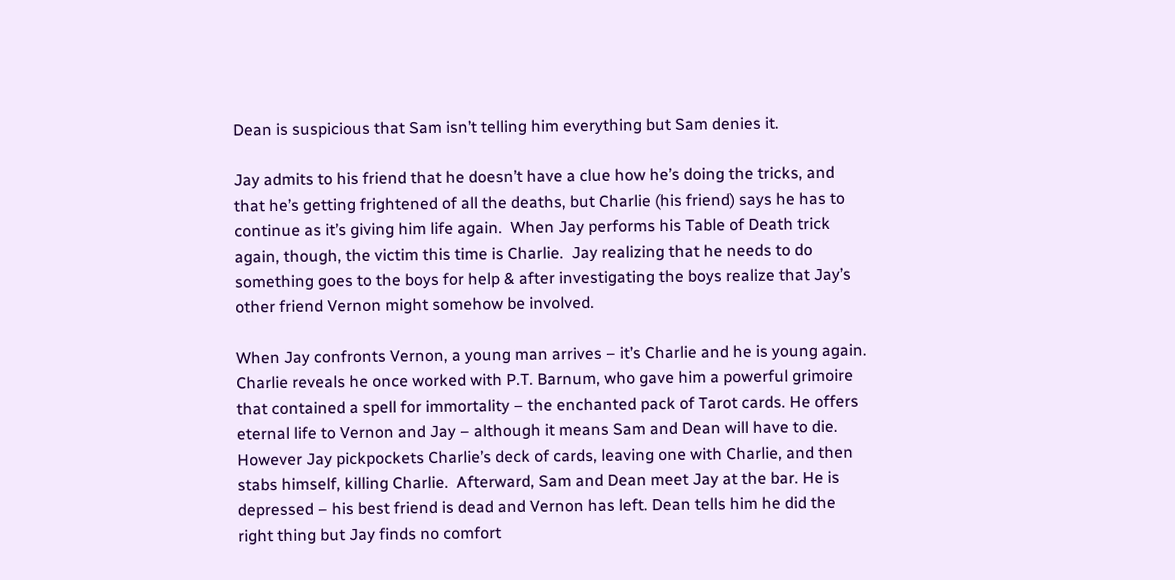Dean is suspicious that Sam isn’t telling him everything but Sam denies it.

Jay admits to his friend that he doesn’t have a clue how he’s doing the tricks, and that he’s getting frightened of all the deaths, but Charlie (his friend) says he has to continue as it’s giving him life again.  When Jay performs his Table of Death trick again, though, the victim this time is Charlie.  Jay realizing that he needs to do something goes to the boys for help & after investigating the boys realize that Jay’s other friend Vernon might somehow be involved.

When Jay confronts Vernon, a young man arrives – it’s Charlie and he is young again. Charlie reveals he once worked with P.T. Barnum, who gave him a powerful grimoire that contained a spell for immortality – the enchanted pack of Tarot cards. He offers eternal life to Vernon and Jay – although it means Sam and Dean will have to die. However Jay pickpockets Charlie’s deck of cards, leaving one with Charlie, and then stabs himself, killing Charlie.  Afterward, Sam and Dean meet Jay at the bar. He is depressed – his best friend is dead and Vernon has left. Dean tells him he did the right thing but Jay finds no comfort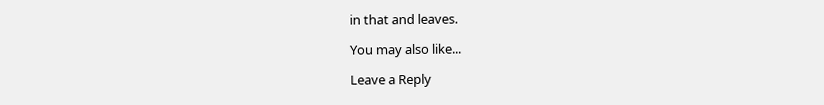in that and leaves.

You may also like...

Leave a Reply